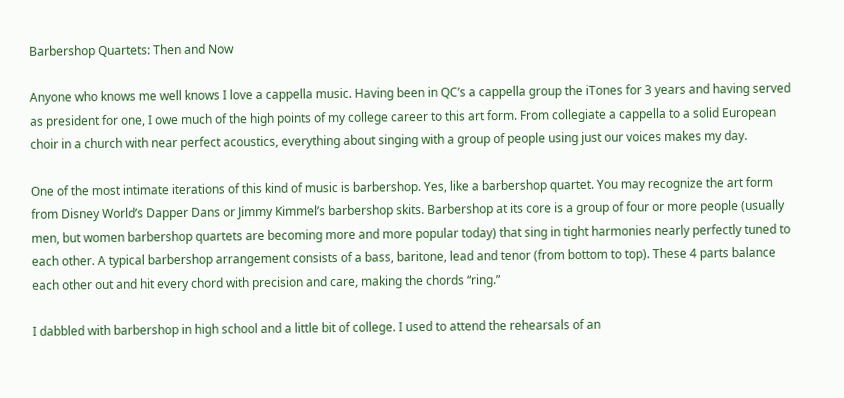Barbershop Quartets: Then and Now

Anyone who knows me well knows I love a cappella music. Having been in QC’s a cappella group the iTones for 3 years and having served as president for one, I owe much of the high points of my college career to this art form. From collegiate a cappella to a solid European choir in a church with near perfect acoustics, everything about singing with a group of people using just our voices makes my day.

One of the most intimate iterations of this kind of music is barbershop. Yes, like a barbershop quartet. You may recognize the art form from Disney World’s Dapper Dans or Jimmy Kimmel’s barbershop skits. Barbershop at its core is a group of four or more people (usually men, but women barbershop quartets are becoming more and more popular today) that sing in tight harmonies nearly perfectly tuned to each other. A typical barbershop arrangement consists of a bass, baritone, lead and tenor (from bottom to top). These 4 parts balance each other out and hit every chord with precision and care, making the chords “ring.”

I dabbled with barbershop in high school and a little bit of college. I used to attend the rehearsals of an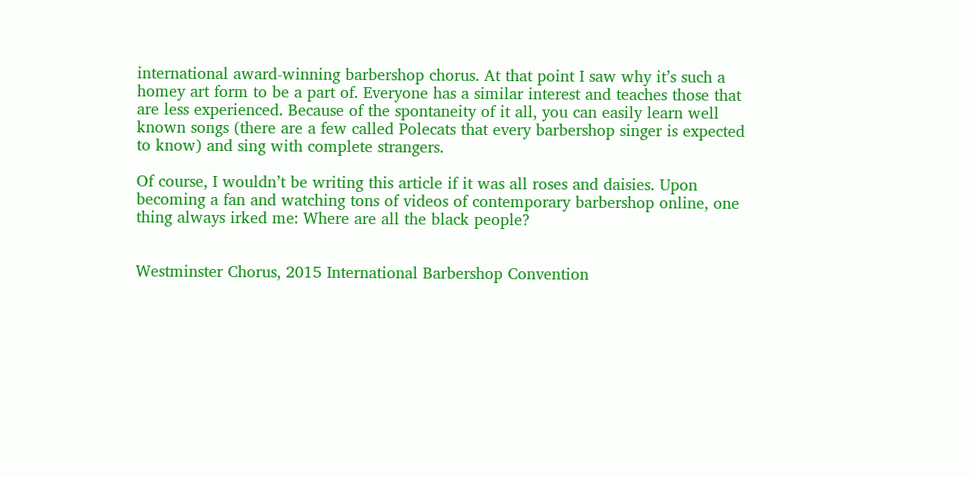international award-winning barbershop chorus. At that point I saw why it’s such a homey art form to be a part of. Everyone has a similar interest and teaches those that are less experienced. Because of the spontaneity of it all, you can easily learn well known songs (there are a few called Polecats that every barbershop singer is expected to know) and sing with complete strangers.

Of course, I wouldn’t be writing this article if it was all roses and daisies. Upon becoming a fan and watching tons of videos of contemporary barbershop online, one thing always irked me: Where are all the black people?


Westminster Chorus, 2015 International Barbershop Convention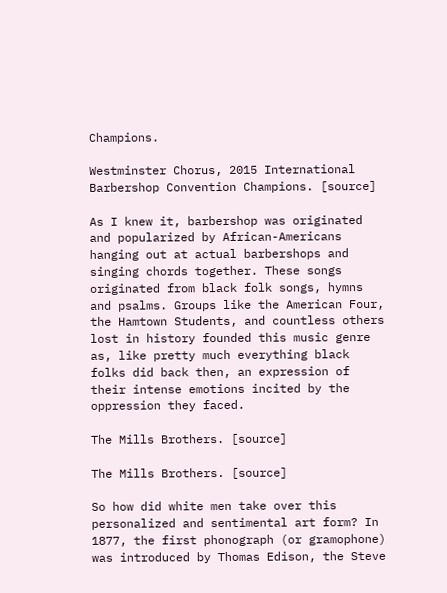Champions.

Westminster Chorus, 2015 International Barbershop Convention Champions. [source]

As I knew it, barbershop was originated and popularized by African-Americans hanging out at actual barbershops and singing chords together. These songs originated from black folk songs, hymns and psalms. Groups like the American Four, the Hamtown Students, and countless others lost in history founded this music genre as, like pretty much everything black folks did back then, an expression of their intense emotions incited by the oppression they faced.

The Mills Brothers. [source]

The Mills Brothers. [source]

So how did white men take over this personalized and sentimental art form? In 1877, the first phonograph (or gramophone) was introduced by Thomas Edison, the Steve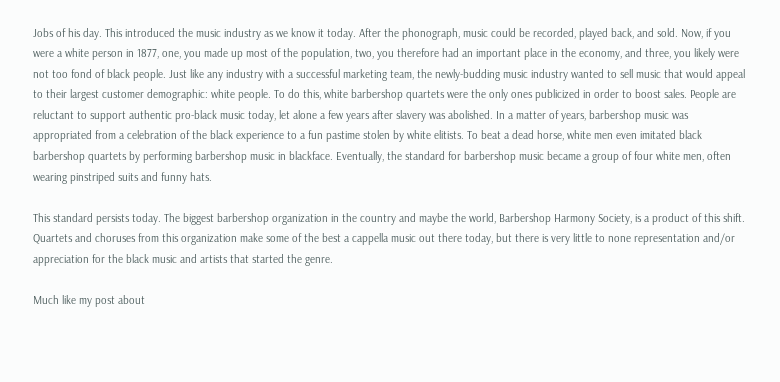Jobs of his day. This introduced the music industry as we know it today. After the phonograph, music could be recorded, played back, and sold. Now, if you were a white person in 1877, one, you made up most of the population, two, you therefore had an important place in the economy, and three, you likely were not too fond of black people. Just like any industry with a successful marketing team, the newly-budding music industry wanted to sell music that would appeal to their largest customer demographic: white people. To do this, white barbershop quartets were the only ones publicized in order to boost sales. People are reluctant to support authentic pro-black music today, let alone a few years after slavery was abolished. In a matter of years, barbershop music was appropriated from a celebration of the black experience to a fun pastime stolen by white elitists. To beat a dead horse, white men even imitated black barbershop quartets by performing barbershop music in blackface. Eventually, the standard for barbershop music became a group of four white men, often wearing pinstriped suits and funny hats.

This standard persists today. The biggest barbershop organization in the country and maybe the world, Barbershop Harmony Society, is a product of this shift. Quartets and choruses from this organization make some of the best a cappella music out there today, but there is very little to none representation and/or appreciation for the black music and artists that started the genre.

Much like my post about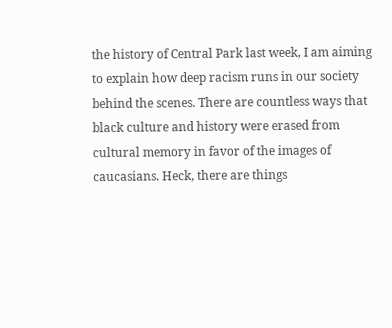the history of Central Park last week, I am aiming to explain how deep racism runs in our society behind the scenes. There are countless ways that black culture and history were erased from cultural memory in favor of the images of caucasians. Heck, there are things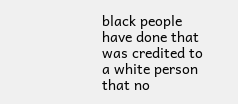black people have done that was credited to a white person that no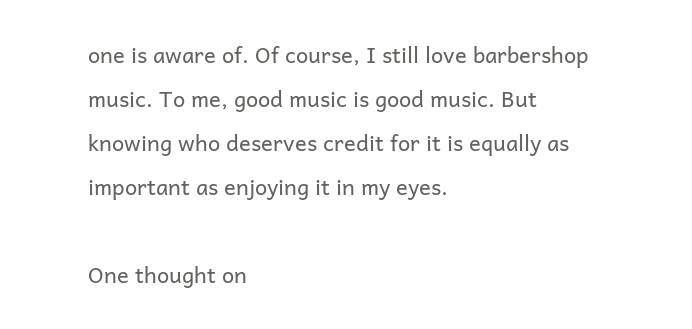one is aware of. Of course, I still love barbershop music. To me, good music is good music. But knowing who deserves credit for it is equally as important as enjoying it in my eyes.

One thought on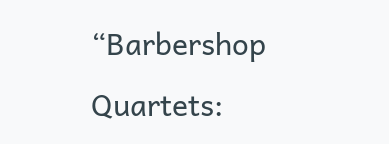“Barbershop Quartets: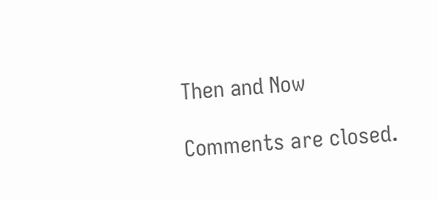Then and Now

Comments are closed.